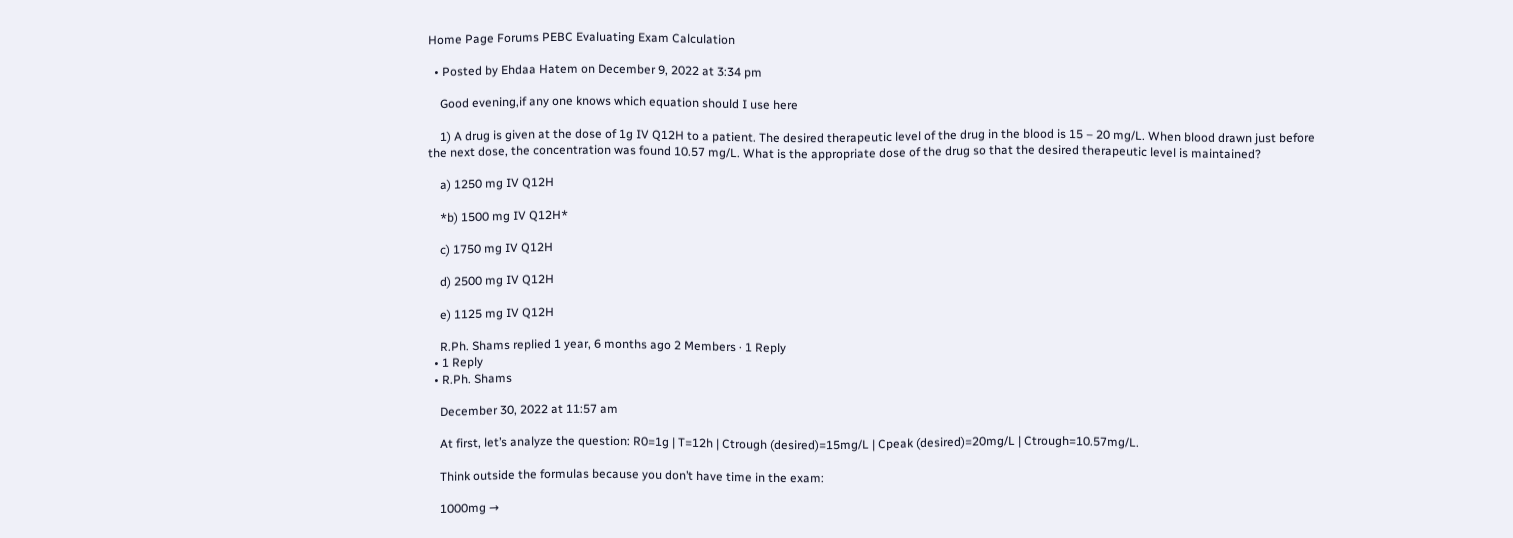Home Page Forums PEBC Evaluating Exam Calculation

  • Posted by Ehdaa Hatem on December 9, 2022 at 3:34 pm

    Good evening,if any one knows which equation should I use here

    1) A drug is given at the dose of 1g IV Q12H to a patient. The desired therapeutic level of the drug in the blood is 15 – 20 mg/L. When blood drawn just before the next dose, the concentration was found 10.57 mg/L. What is the appropriate dose of the drug so that the desired therapeutic level is maintained?

    a) 1250 mg IV Q12H

    *b) 1500 mg IV Q12H*

    c) 1750 mg IV Q12H

    d) 2500 mg IV Q12H

    e) 1125 mg IV Q12H

    R.Ph. Shams replied 1 year, 6 months ago 2 Members · 1 Reply
  • 1 Reply
  • R.Ph. Shams

    December 30, 2022 at 11:57 am

    At first, let’s analyze the question: R0=1g | T=12h | Ctrough (desired)=15mg/L | Cpeak (desired)=20mg/L | Ctrough=10.57mg/L.

    Think outside the formulas because you don’t have time in the exam:

    1000mg →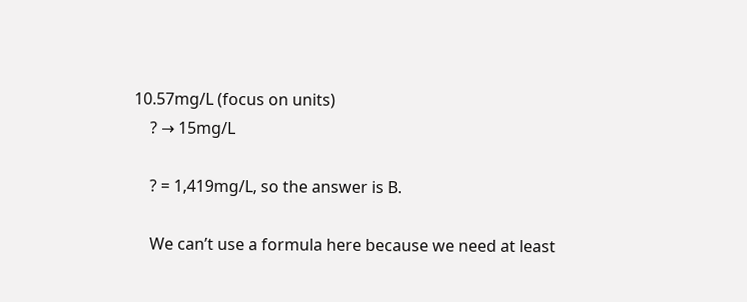10.57mg/L (focus on units)
    ? → 15mg/L

    ? = 1,419mg/L, so the answer is B.

    We can’t use a formula here because we need at least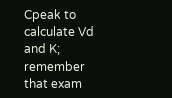Cpeak to calculate Vd and K; remember that exam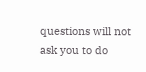questions will not ask you to do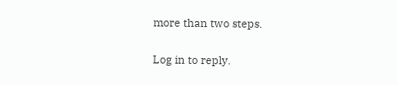more than two steps.

Log in to reply.